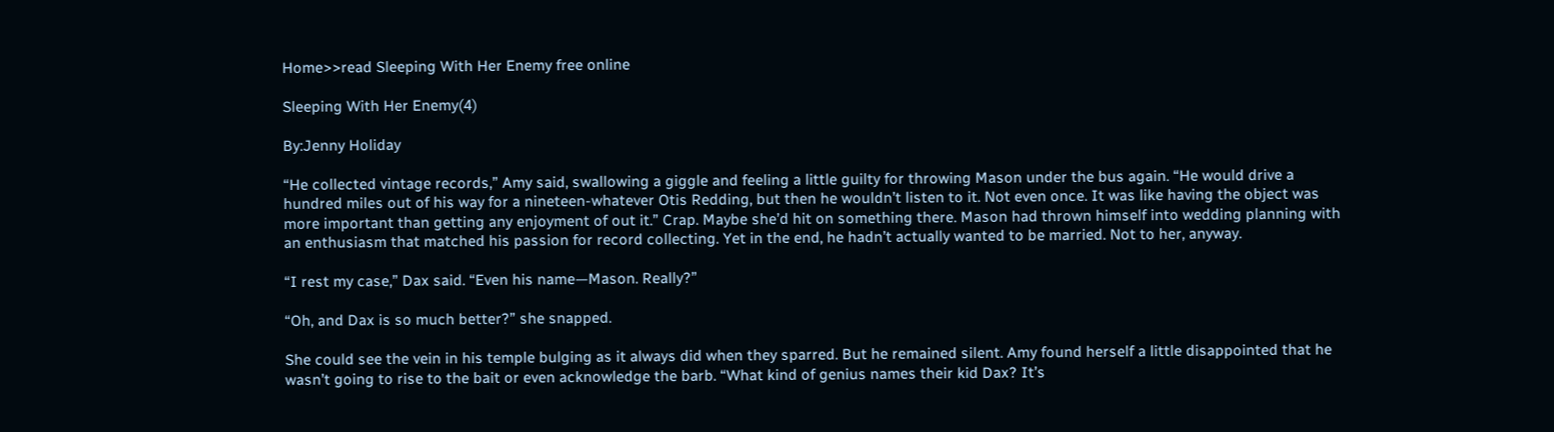Home>>read Sleeping With Her Enemy free online

Sleeping With Her Enemy(4)

By:Jenny Holiday

“He collected vintage records,” Amy said, swallowing a giggle and feeling a little guilty for throwing Mason under the bus again. “He would drive a hundred miles out of his way for a nineteen-whatever Otis Redding, but then he wouldn’t listen to it. Not even once. It was like having the object was more important than getting any enjoyment of out it.” Crap. Maybe she’d hit on something there. Mason had thrown himself into wedding planning with an enthusiasm that matched his passion for record collecting. Yet in the end, he hadn’t actually wanted to be married. Not to her, anyway.

“I rest my case,” Dax said. “Even his name—Mason. Really?”

“Oh, and Dax is so much better?” she snapped.

She could see the vein in his temple bulging as it always did when they sparred. But he remained silent. Amy found herself a little disappointed that he wasn’t going to rise to the bait or even acknowledge the barb. “What kind of genius names their kid Dax? It’s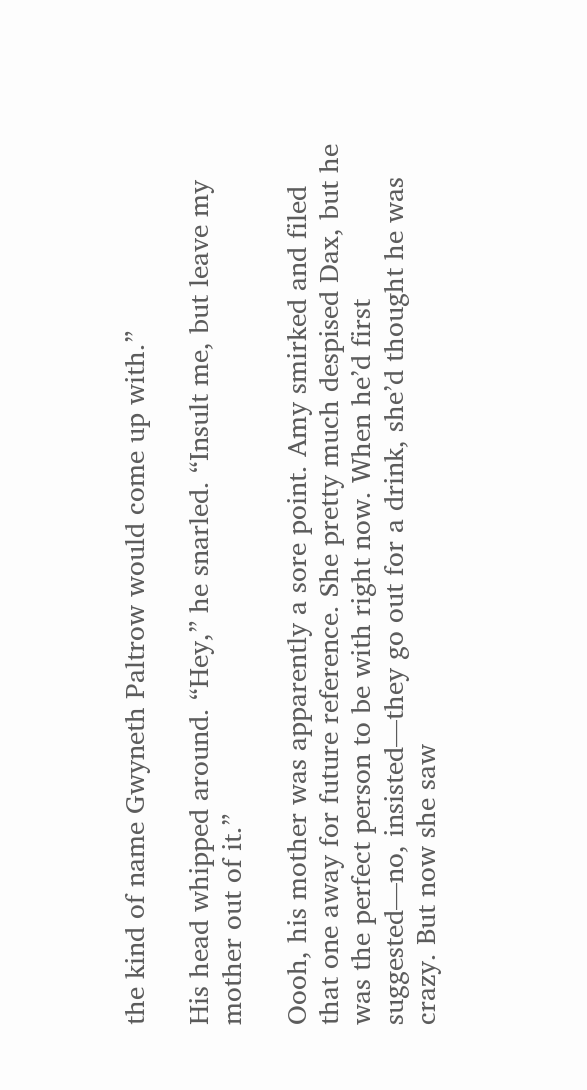the kind of name Gwyneth Paltrow would come up with.”

His head whipped around. “Hey,” he snarled. “Insult me, but leave my mother out of it.”

Oooh, his mother was apparently a sore point. Amy smirked and filed that one away for future reference. She pretty much despised Dax, but he was the perfect person to be with right now. When he’d first suggested—no, insisted—they go out for a drink, she’d thought he was crazy. But now she saw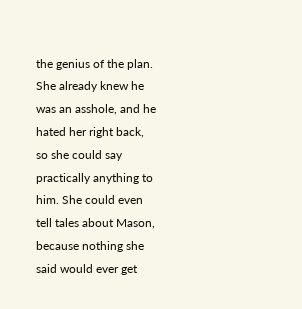the genius of the plan. She already knew he was an asshole, and he hated her right back, so she could say practically anything to him. She could even tell tales about Mason, because nothing she said would ever get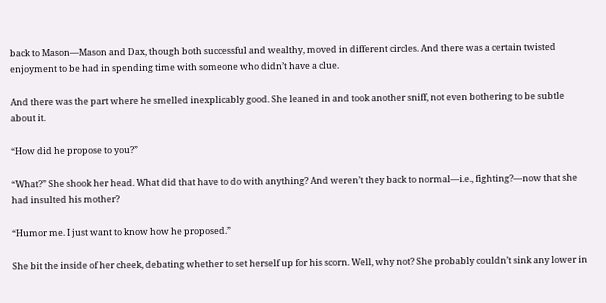back to Mason—Mason and Dax, though both successful and wealthy, moved in different circles. And there was a certain twisted enjoyment to be had in spending time with someone who didn’t have a clue.

And there was the part where he smelled inexplicably good. She leaned in and took another sniff, not even bothering to be subtle about it.

“How did he propose to you?”

“What?” She shook her head. What did that have to do with anything? And weren’t they back to normal—i.e., fighting?—now that she had insulted his mother?

“Humor me. I just want to know how he proposed.”

She bit the inside of her cheek, debating whether to set herself up for his scorn. Well, why not? She probably couldn’t sink any lower in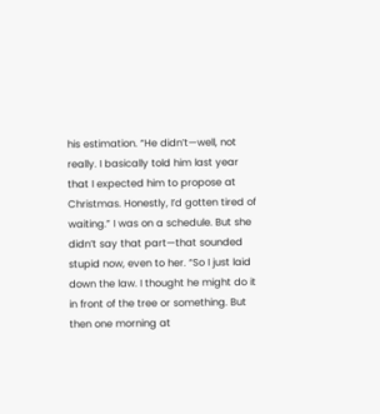his estimation. “He didn’t—well, not really. I basically told him last year that I expected him to propose at Christmas. Honestly, I’d gotten tired of waiting.” I was on a schedule. But she didn’t say that part—that sounded stupid now, even to her. “So I just laid down the law. I thought he might do it in front of the tree or something. But then one morning at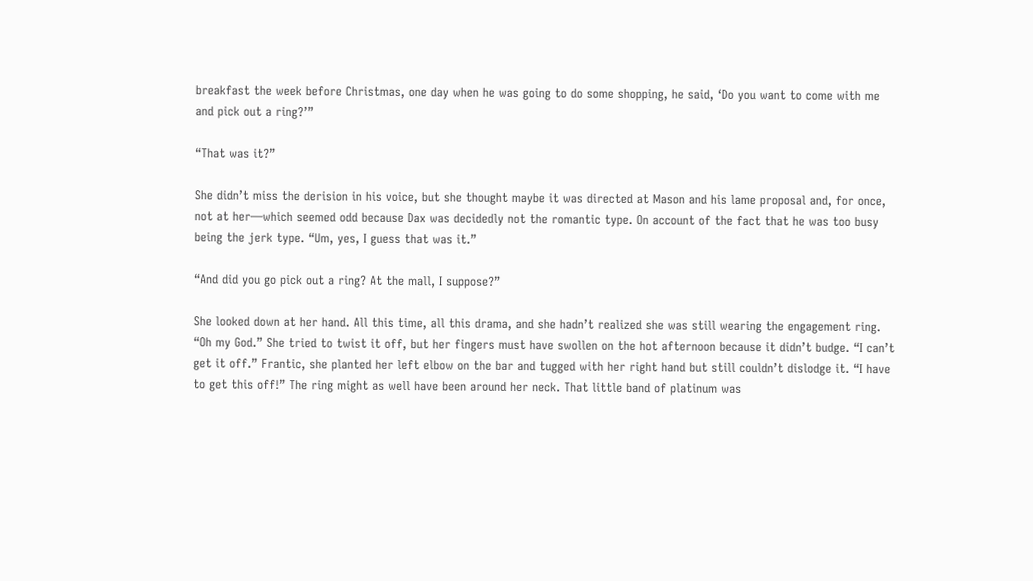breakfast the week before Christmas, one day when he was going to do some shopping, he said, ‘Do you want to come with me and pick out a ring?’”

“That was it?”

She didn’t miss the derision in his voice, but she thought maybe it was directed at Mason and his lame proposal and, for once, not at her—which seemed odd because Dax was decidedly not the romantic type. On account of the fact that he was too busy being the jerk type. “Um, yes, I guess that was it.”

“And did you go pick out a ring? At the mall, I suppose?”

She looked down at her hand. All this time, all this drama, and she hadn’t realized she was still wearing the engagement ring. “Oh my God.” She tried to twist it off, but her fingers must have swollen on the hot afternoon because it didn’t budge. “I can’t get it off.” Frantic, she planted her left elbow on the bar and tugged with her right hand but still couldn’t dislodge it. “I have to get this off!” The ring might as well have been around her neck. That little band of platinum was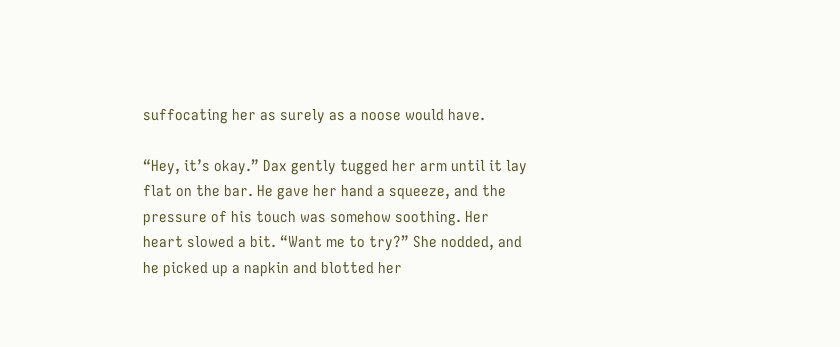suffocating her as surely as a noose would have.

“Hey, it’s okay.” Dax gently tugged her arm until it lay flat on the bar. He gave her hand a squeeze, and the pressure of his touch was somehow soothing. Her heart slowed a bit. “Want me to try?” She nodded, and he picked up a napkin and blotted her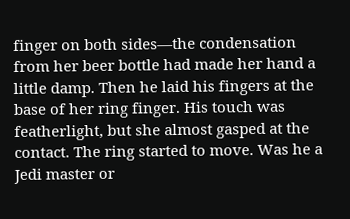finger on both sides—the condensation from her beer bottle had made her hand a little damp. Then he laid his fingers at the base of her ring finger. His touch was featherlight, but she almost gasped at the contact. The ring started to move. Was he a Jedi master or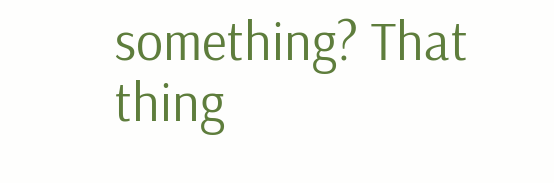something? That thing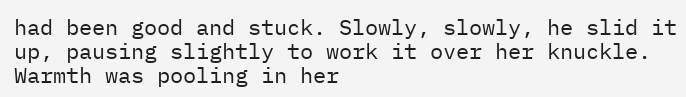had been good and stuck. Slowly, slowly, he slid it up, pausing slightly to work it over her knuckle. Warmth was pooling in her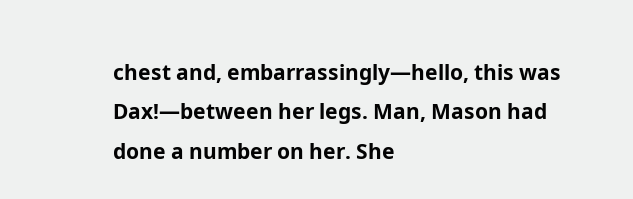chest and, embarrassingly—hello, this was Dax!—between her legs. Man, Mason had done a number on her. She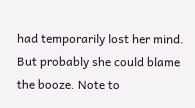had temporarily lost her mind. But probably she could blame the booze. Note to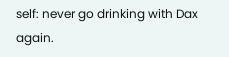self: never go drinking with Dax again.